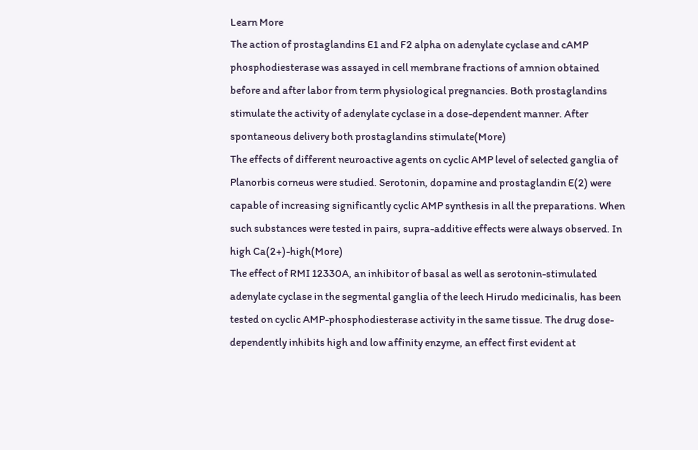Learn More
The action of prostaglandins E1 and F2 alpha on adenylate cyclase and cAMP phosphodiesterase was assayed in cell membrane fractions of amnion obtained before and after labor from term physiological pregnancies. Both prostaglandins stimulate the activity of adenylate cyclase in a dose-dependent manner. After spontaneous delivery both prostaglandins stimulate(More)
The effects of different neuroactive agents on cyclic AMP level of selected ganglia of Planorbis corneus were studied. Serotonin, dopamine and prostaglandin E(2) were capable of increasing significantly cyclic AMP synthesis in all the preparations. When such substances were tested in pairs, supra-additive effects were always observed. In high Ca(2+)-high(More)
The effect of RMI 12330A, an inhibitor of basal as well as serotonin-stimulated adenylate cyclase in the segmental ganglia of the leech Hirudo medicinalis, has been tested on cyclic AMP-phosphodiesterase activity in the same tissue. The drug dose-dependently inhibits high and low affinity enzyme, an effect first evident at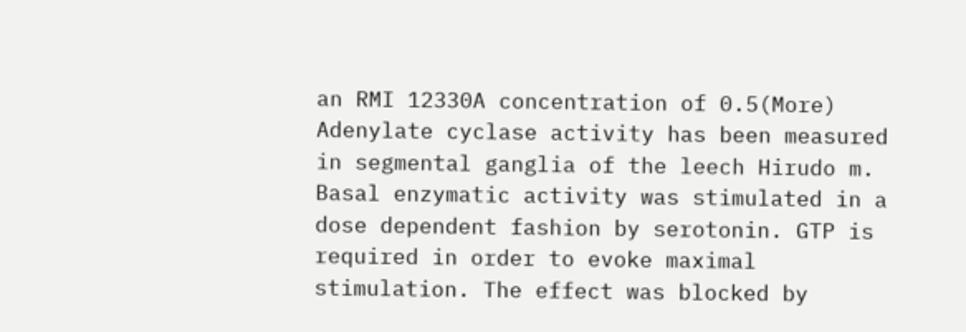an RMI 12330A concentration of 0.5(More)
Adenylate cyclase activity has been measured in segmental ganglia of the leech Hirudo m. Basal enzymatic activity was stimulated in a dose dependent fashion by serotonin. GTP is required in order to evoke maximal stimulation. The effect was blocked by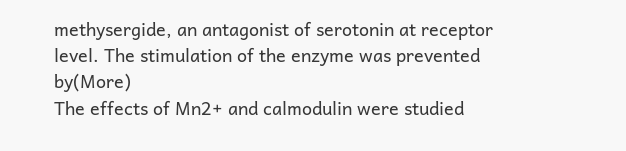methysergide, an antagonist of serotonin at receptor level. The stimulation of the enzyme was prevented by(More)
The effects of Mn2+ and calmodulin were studied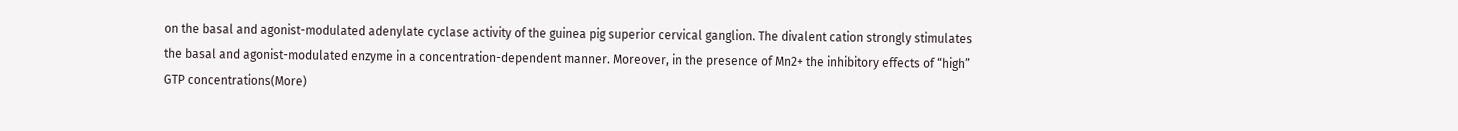on the basal and agonist-modulated adenylate cyclase activity of the guinea pig superior cervical ganglion. The divalent cation strongly stimulates the basal and agonist-modulated enzyme in a concentration-dependent manner. Moreover, in the presence of Mn2+ the inhibitory effects of “high” GTP concentrations(More)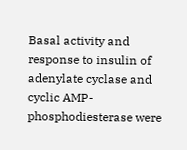Basal activity and response to insulin of adenylate cyclase and cyclic AMP-phosphodiesterase were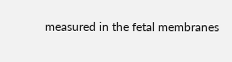measured in the fetal membranes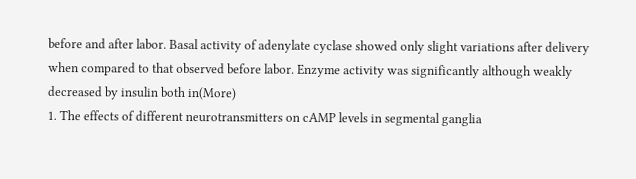before and after labor. Basal activity of adenylate cyclase showed only slight variations after delivery when compared to that observed before labor. Enzyme activity was significantly although weakly decreased by insulin both in(More)
1. The effects of different neurotransmitters on cAMP levels in segmental ganglia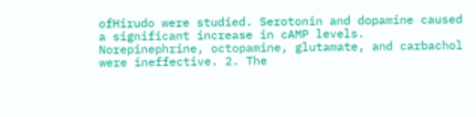ofHirudo were studied. Serotonin and dopamine caused a significant increase in cAMP levels. Norepinephrine, octopamine, glutamate, and carbachol were ineffective. 2. The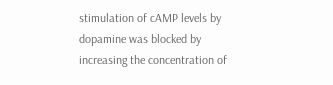stimulation of cAMP levels by dopamine was blocked by increasing the concentration of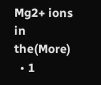Mg2+ ions in the(More)
  • 1